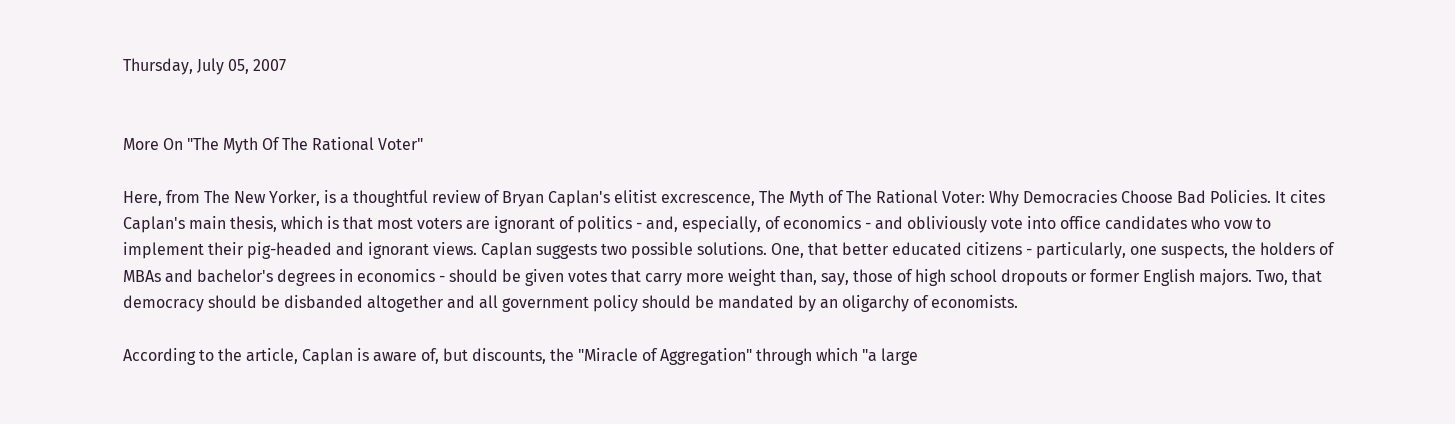Thursday, July 05, 2007


More On "The Myth Of The Rational Voter"

Here, from The New Yorker, is a thoughtful review of Bryan Caplan's elitist excrescence, The Myth of The Rational Voter: Why Democracies Choose Bad Policies. It cites Caplan's main thesis, which is that most voters are ignorant of politics - and, especially, of economics - and obliviously vote into office candidates who vow to implement their pig-headed and ignorant views. Caplan suggests two possible solutions. One, that better educated citizens - particularly, one suspects, the holders of MBAs and bachelor's degrees in economics - should be given votes that carry more weight than, say, those of high school dropouts or former English majors. Two, that democracy should be disbanded altogether and all government policy should be mandated by an oligarchy of economists.

According to the article, Caplan is aware of, but discounts, the "Miracle of Aggregation" through which "a large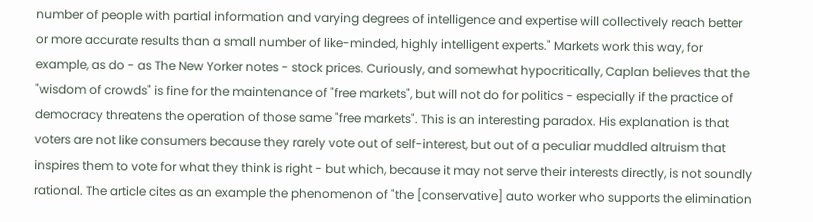number of people with partial information and varying degrees of intelligence and expertise will collectively reach better or more accurate results than a small number of like-minded, highly intelligent experts." Markets work this way, for example, as do - as The New Yorker notes - stock prices. Curiously, and somewhat hypocritically, Caplan believes that the "wisdom of crowds" is fine for the maintenance of "free markets", but will not do for politics - especially if the practice of democracy threatens the operation of those same "free markets". This is an interesting paradox. His explanation is that voters are not like consumers because they rarely vote out of self-interest, but out of a peculiar muddled altruism that inspires them to vote for what they think is right - but which, because it may not serve their interests directly, is not soundly rational. The article cites as an example the phenomenon of "the [conservative] auto worker who supports the elimination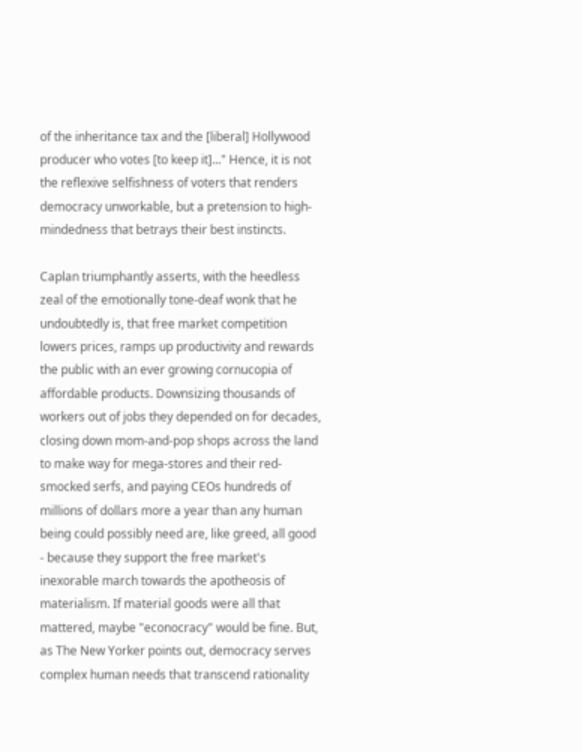of the inheritance tax and the [liberal] Hollywood producer who votes [to keep it]..." Hence, it is not the reflexive selfishness of voters that renders democracy unworkable, but a pretension to high-mindedness that betrays their best instincts.

Caplan triumphantly asserts, with the heedless zeal of the emotionally tone-deaf wonk that he undoubtedly is, that free market competition lowers prices, ramps up productivity and rewards the public with an ever growing cornucopia of affordable products. Downsizing thousands of workers out of jobs they depended on for decades, closing down mom-and-pop shops across the land to make way for mega-stores and their red-smocked serfs, and paying CEOs hundreds of millions of dollars more a year than any human being could possibly need are, like greed, all good - because they support the free market's inexorable march towards the apotheosis of materialism. If material goods were all that mattered, maybe "econocracy" would be fine. But, as The New Yorker points out, democracy serves complex human needs that transcend rationality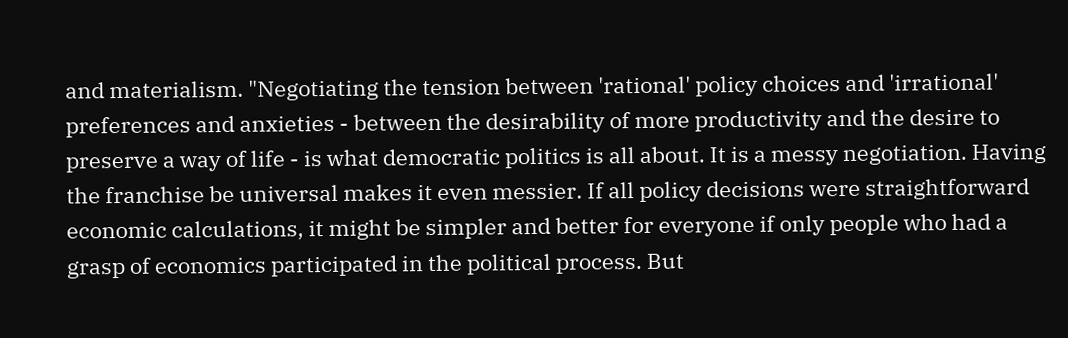and materialism. "Negotiating the tension between 'rational' policy choices and 'irrational' preferences and anxieties - between the desirability of more productivity and the desire to preserve a way of life - is what democratic politics is all about. It is a messy negotiation. Having the franchise be universal makes it even messier. If all policy decisions were straightforward economic calculations, it might be simpler and better for everyone if only people who had a grasp of economics participated in the political process. But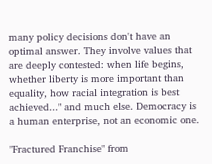many policy decisions don't have an optimal answer. They involve values that are deeply contested: when life begins, whether liberty is more important than equality, how racial integration is best achieved..." and much else. Democracy is a human enterprise, not an economic one.

"Fractured Franchise" from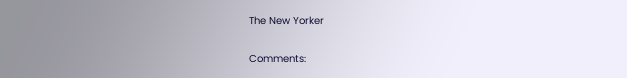The New Yorker

Comments: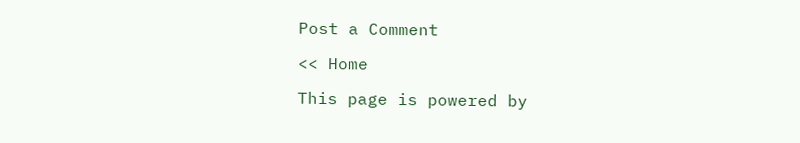Post a Comment

<< Home

This page is powered by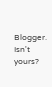Blogger. Isn't yours?